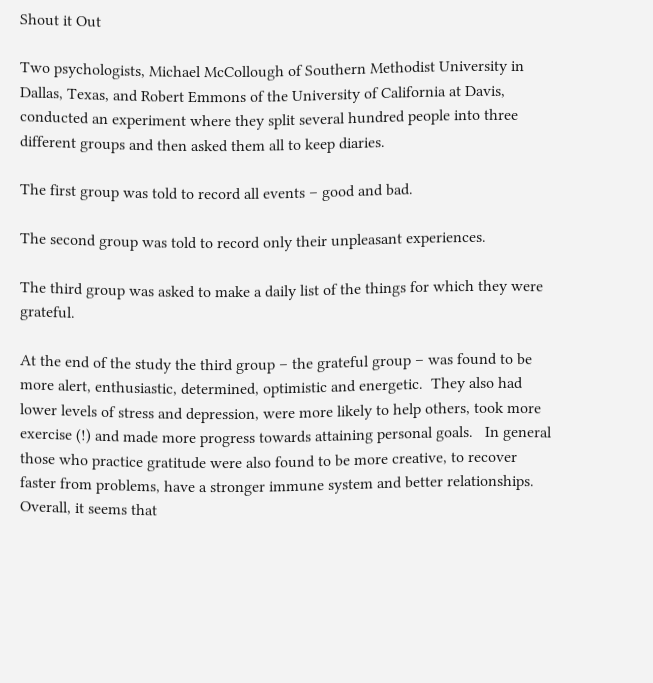Shout it Out

Two psychologists, Michael McCollough of Southern Methodist University in Dallas, Texas, and Robert Emmons of the University of California at Davis, conducted an experiment where they split several hundred people into three different groups and then asked them all to keep diaries.

The first group was told to record all events – good and bad.

The second group was told to record only their unpleasant experiences.

The third group was asked to make a daily list of the things for which they were grateful.

At the end of the study the third group – the grateful group – was found to be more alert, enthusiastic, determined, optimistic and energetic.  They also had lower levels of stress and depression, were more likely to help others, took more exercise (!) and made more progress towards attaining personal goals.   In general those who practice gratitude were also found to be more creative, to recover faster from problems, have a stronger immune system and better relationships. Overall, it seems that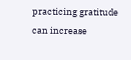practicing gratitude can increase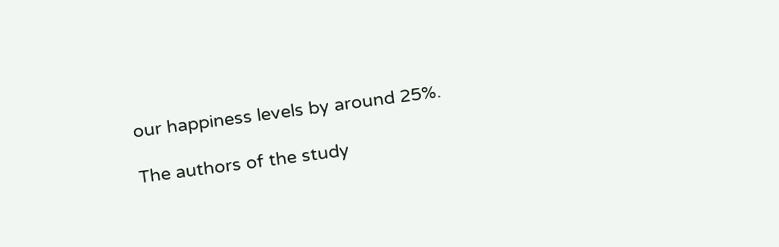our happiness levels by around 25%.

The authors of the study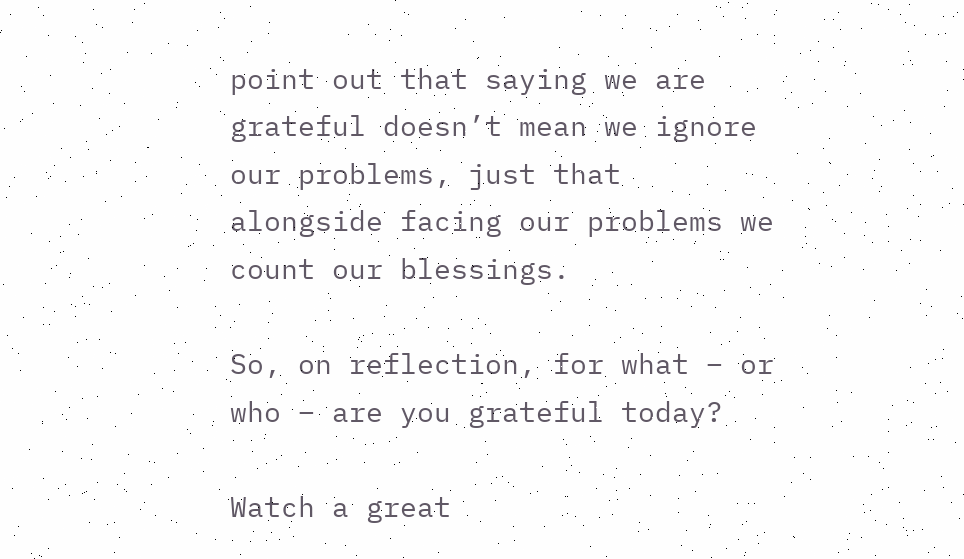point out that saying we are grateful doesn’t mean we ignore our problems, just that alongside facing our problems we count our blessings.

So, on reflection, for what – or who – are you grateful today?

Watch a great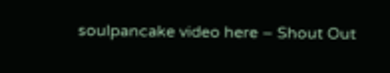soulpancake video here – Shout Out